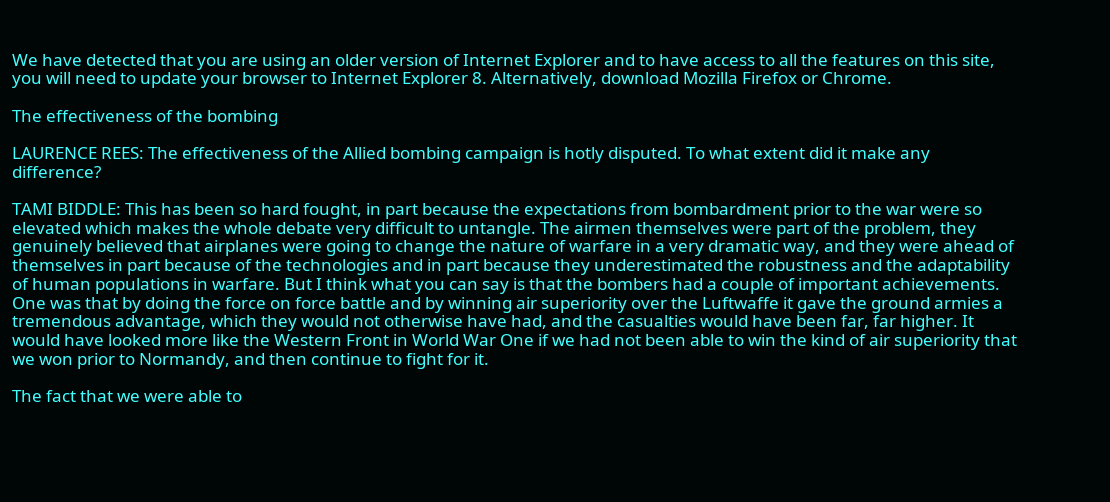We have detected that you are using an older version of Internet Explorer and to have access to all the features on this site, you will need to update your browser to Internet Explorer 8. Alternatively, download Mozilla Firefox or Chrome.

The effectiveness of the bombing

LAURENCE REES: The effectiveness of the Allied bombing campaign is hotly disputed. To what extent did it make any difference?

TAMI BIDDLE: This has been so hard fought, in part because the expectations from bombardment prior to the war were so elevated which makes the whole debate very difficult to untangle. The airmen themselves were part of the problem, they genuinely believed that airplanes were going to change the nature of warfare in a very dramatic way, and they were ahead of themselves in part because of the technologies and in part because they underestimated the robustness and the adaptability of human populations in warfare. But I think what you can say is that the bombers had a couple of important achievements. One was that by doing the force on force battle and by winning air superiority over the Luftwaffe it gave the ground armies a tremendous advantage, which they would not otherwise have had, and the casualties would have been far, far higher. It would have looked more like the Western Front in World War One if we had not been able to win the kind of air superiority that we won prior to Normandy, and then continue to fight for it.

The fact that we were able to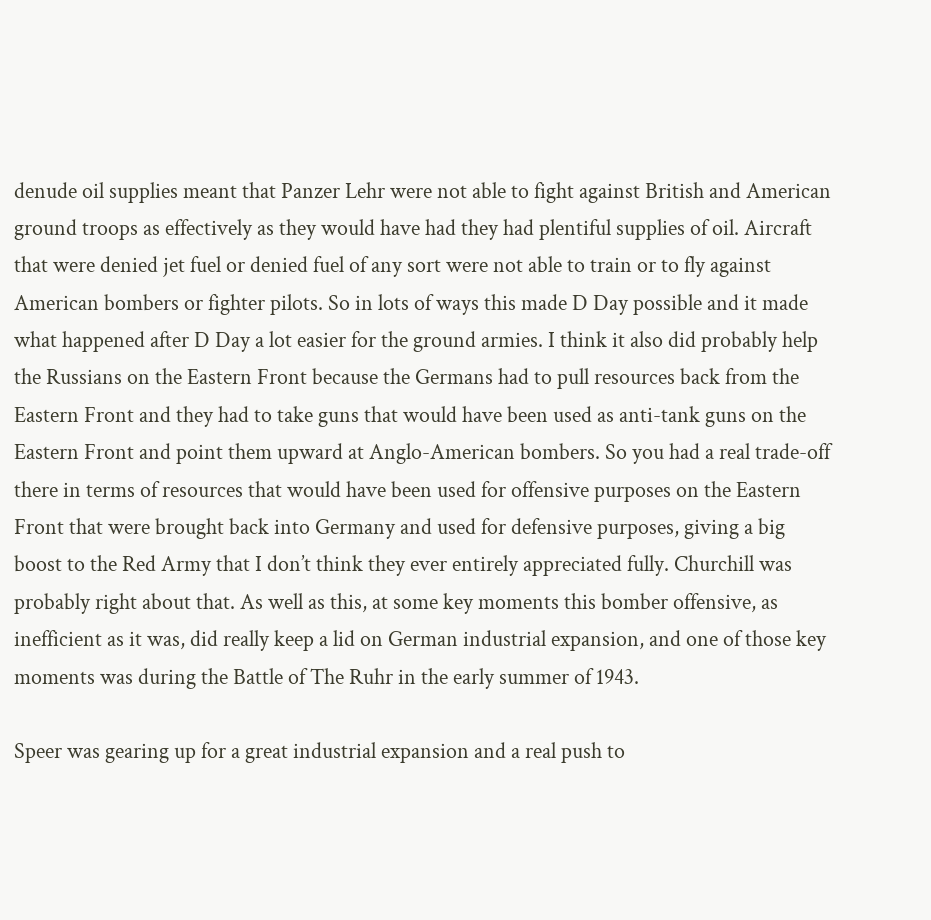denude oil supplies meant that Panzer Lehr were not able to fight against British and American ground troops as effectively as they would have had they had plentiful supplies of oil. Aircraft that were denied jet fuel or denied fuel of any sort were not able to train or to fly against American bombers or fighter pilots. So in lots of ways this made D Day possible and it made what happened after D Day a lot easier for the ground armies. I think it also did probably help the Russians on the Eastern Front because the Germans had to pull resources back from the Eastern Front and they had to take guns that would have been used as anti-tank guns on the Eastern Front and point them upward at Anglo-American bombers. So you had a real trade-off there in terms of resources that would have been used for offensive purposes on the Eastern Front that were brought back into Germany and used for defensive purposes, giving a big boost to the Red Army that I don’t think they ever entirely appreciated fully. Churchill was probably right about that. As well as this, at some key moments this bomber offensive, as inefficient as it was, did really keep a lid on German industrial expansion, and one of those key moments was during the Battle of The Ruhr in the early summer of 1943.

Speer was gearing up for a great industrial expansion and a real push to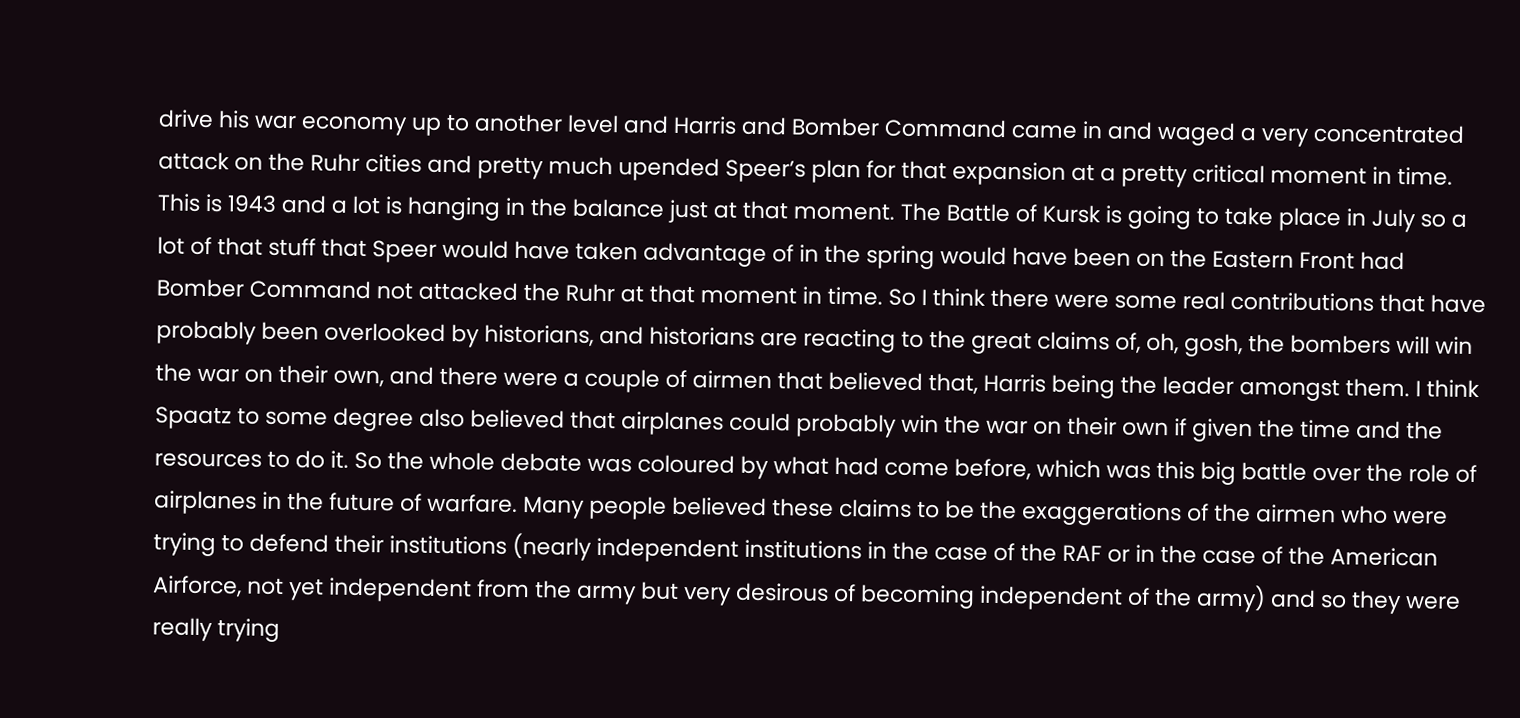drive his war economy up to another level and Harris and Bomber Command came in and waged a very concentrated attack on the Ruhr cities and pretty much upended Speer’s plan for that expansion at a pretty critical moment in time. This is 1943 and a lot is hanging in the balance just at that moment. The Battle of Kursk is going to take place in July so a lot of that stuff that Speer would have taken advantage of in the spring would have been on the Eastern Front had Bomber Command not attacked the Ruhr at that moment in time. So I think there were some real contributions that have probably been overlooked by historians, and historians are reacting to the great claims of, oh, gosh, the bombers will win the war on their own, and there were a couple of airmen that believed that, Harris being the leader amongst them. I think Spaatz to some degree also believed that airplanes could probably win the war on their own if given the time and the resources to do it. So the whole debate was coloured by what had come before, which was this big battle over the role of airplanes in the future of warfare. Many people believed these claims to be the exaggerations of the airmen who were trying to defend their institutions (nearly independent institutions in the case of the RAF or in the case of the American Airforce, not yet independent from the army but very desirous of becoming independent of the army) and so they were really trying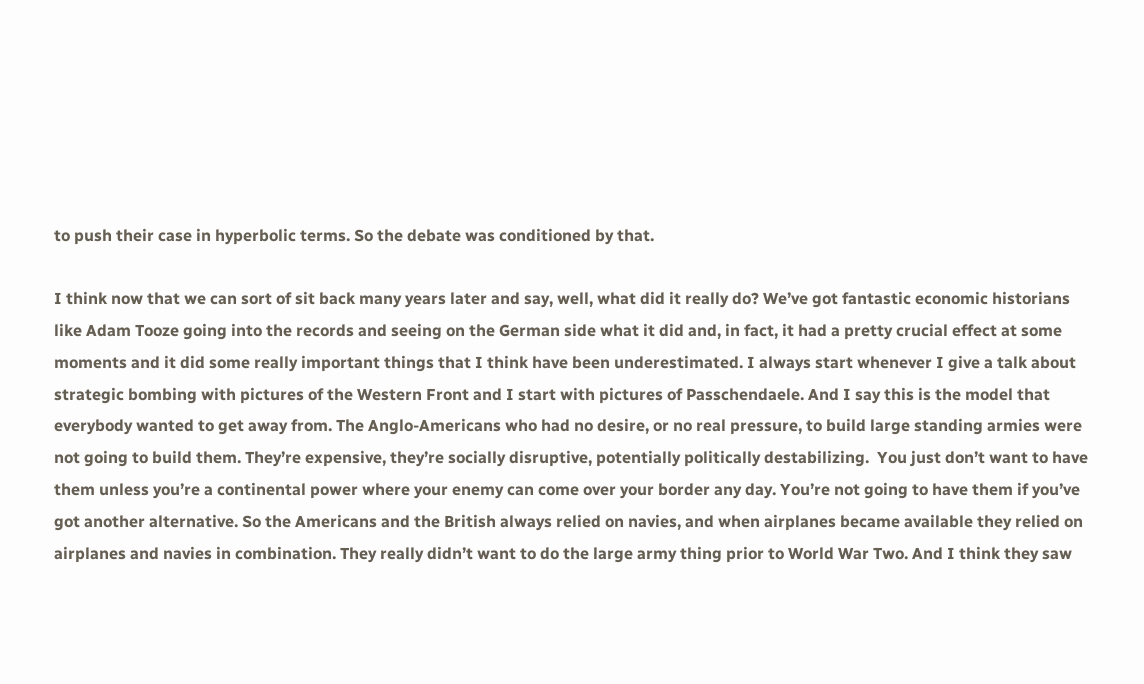to push their case in hyperbolic terms. So the debate was conditioned by that.

I think now that we can sort of sit back many years later and say, well, what did it really do? We’ve got fantastic economic historians like Adam Tooze going into the records and seeing on the German side what it did and, in fact, it had a pretty crucial effect at some moments and it did some really important things that I think have been underestimated. I always start whenever I give a talk about strategic bombing with pictures of the Western Front and I start with pictures of Passchendaele. And I say this is the model that everybody wanted to get away from. The Anglo-Americans who had no desire, or no real pressure, to build large standing armies were not going to build them. They’re expensive, they’re socially disruptive, potentially politically destabilizing.  You just don’t want to have them unless you’re a continental power where your enemy can come over your border any day. You’re not going to have them if you’ve got another alternative. So the Americans and the British always relied on navies, and when airplanes became available they relied on airplanes and navies in combination. They really didn’t want to do the large army thing prior to World War Two. And I think they saw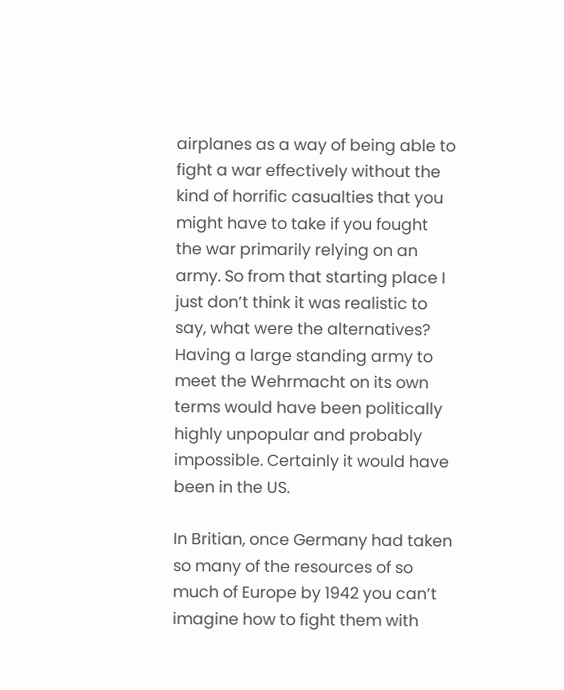airplanes as a way of being able to fight a war effectively without the kind of horrific casualties that you might have to take if you fought the war primarily relying on an army. So from that starting place I just don’t think it was realistic to say, what were the alternatives? Having a large standing army to meet the Wehrmacht on its own terms would have been politically highly unpopular and probably impossible. Certainly it would have been in the US.

In Britian, once Germany had taken so many of the resources of so much of Europe by 1942 you can’t imagine how to fight them with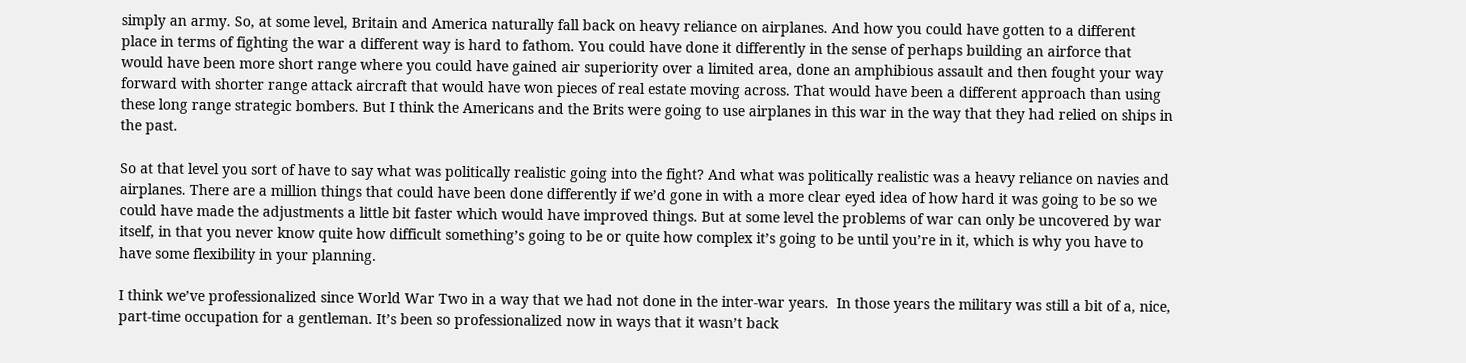simply an army. So, at some level, Britain and America naturally fall back on heavy reliance on airplanes. And how you could have gotten to a different place in terms of fighting the war a different way is hard to fathom. You could have done it differently in the sense of perhaps building an airforce that would have been more short range where you could have gained air superiority over a limited area, done an amphibious assault and then fought your way forward with shorter range attack aircraft that would have won pieces of real estate moving across. That would have been a different approach than using these long range strategic bombers. But I think the Americans and the Brits were going to use airplanes in this war in the way that they had relied on ships in the past.

So at that level you sort of have to say what was politically realistic going into the fight? And what was politically realistic was a heavy reliance on navies and airplanes. There are a million things that could have been done differently if we’d gone in with a more clear eyed idea of how hard it was going to be so we could have made the adjustments a little bit faster which would have improved things. But at some level the problems of war can only be uncovered by war itself, in that you never know quite how difficult something’s going to be or quite how complex it’s going to be until you’re in it, which is why you have to have some flexibility in your planning.

I think we’ve professionalized since World War Two in a way that we had not done in the inter-war years.  In those years the military was still a bit of a, nice, part-time occupation for a gentleman. It’s been so professionalized now in ways that it wasn’t back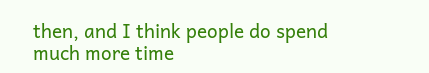then, and I think people do spend much more time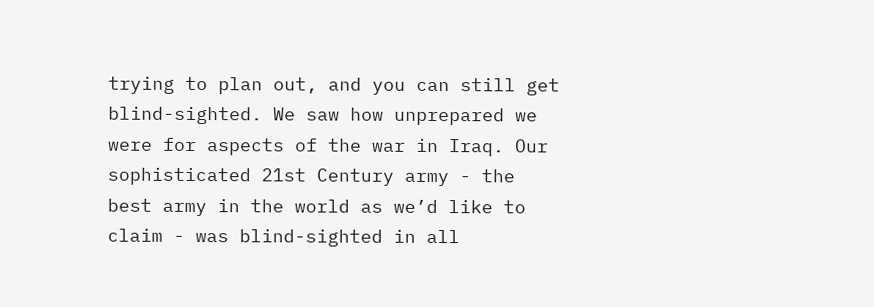trying to plan out, and you can still get blind-sighted. We saw how unprepared we were for aspects of the war in Iraq. Our sophisticated 21st Century army - the best army in the world as we’d like to claim - was blind-sighted in all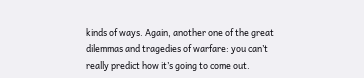kinds of ways. Again, another one of the great dilemmas and tragedies of warfare: you can’t really predict how it’s going to come out.